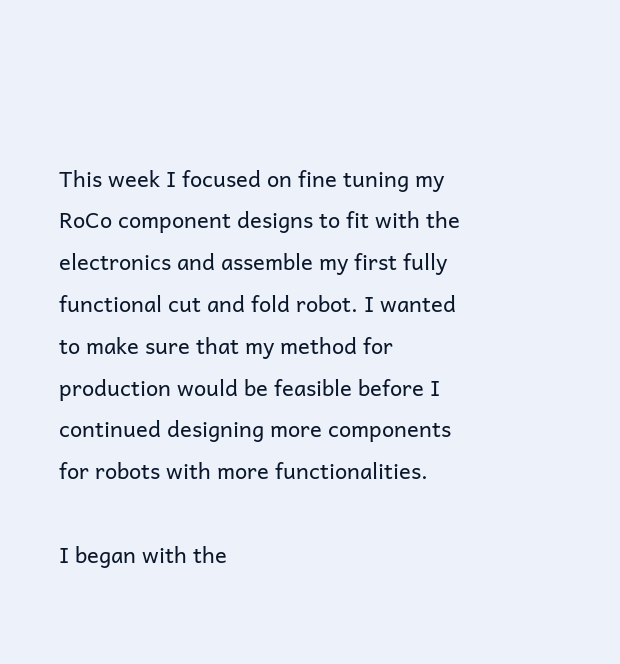This week I focused on fine tuning my RoCo component designs to fit with the electronics and assemble my first fully functional cut and fold robot. I wanted to make sure that my method for production would be feasible before I continued designing more components for robots with more functionalities.

I began with the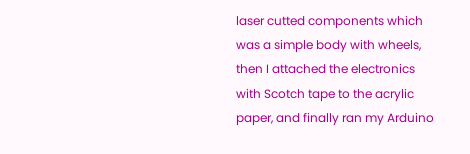laser cutted components which was a simple body with wheels, then I attached the electronics with Scotch tape to the acrylic paper, and finally ran my Arduino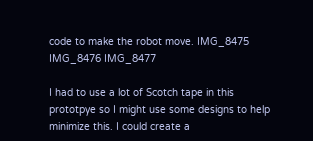code to make the robot move. IMG_8475 IMG_8476 IMG_8477

I had to use a lot of Scotch tape in this prototpye so I might use some designs to help minimize this. I could create a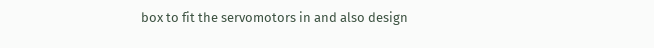box to fit the servomotors in and also design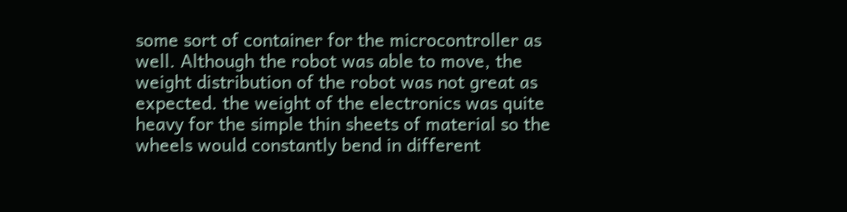some sort of container for the microcontroller as well. Although the robot was able to move, the weight distribution of the robot was not great as expected. the weight of the electronics was quite heavy for the simple thin sheets of material so the wheels would constantly bend in different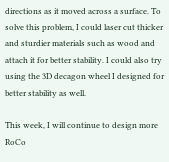directions as it moved across a surface. To solve this problem, I could laser cut thicker and sturdier materials such as wood and attach it for better stability. I could also try using the 3D decagon wheel I designed for better stability as well.

This week, I will continue to design more RoCo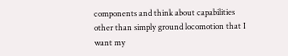components and think about capabilities other than simply ground locomotion that I want my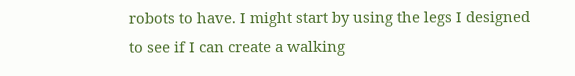robots to have. I might start by using the legs I designed to see if I can create a walking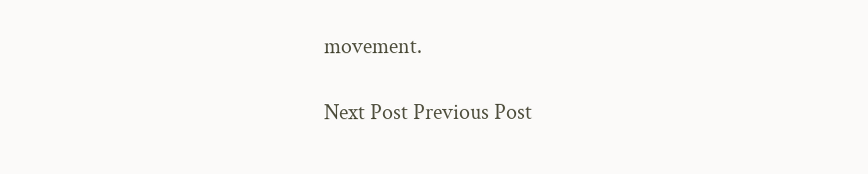movement.

Next Post Previous Post